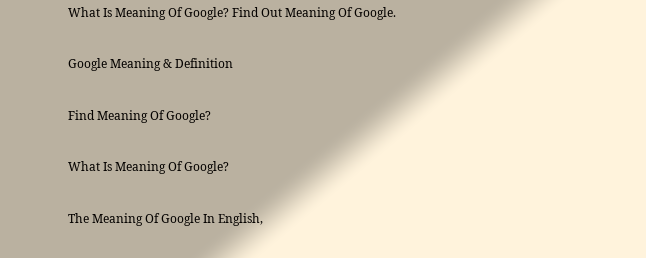What Is Meaning Of Google? Find Out Meaning Of Google.

Google Meaning & Definition

Find Meaning Of Google?

What Is Meaning Of Google?

The Meaning Of Google In English,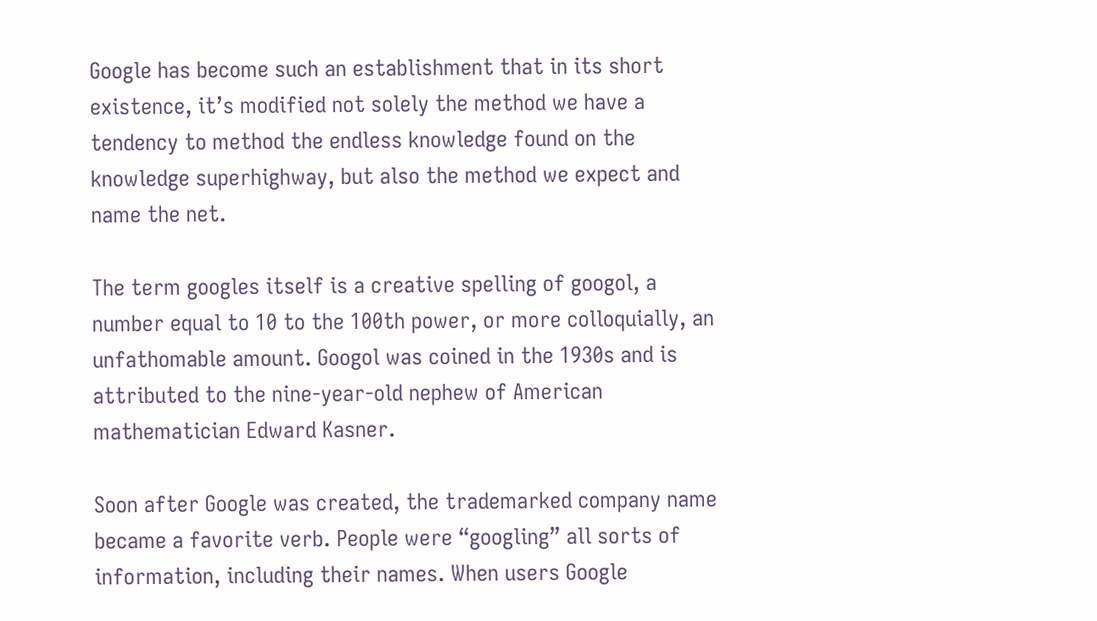Google has become such an establishment that in its short existence, it’s modified not solely the method we have a tendency to method the endless knowledge found on the knowledge superhighway, but also the method we expect and name the net.

The term googles itself is a creative spelling of googol, a number equal to 10 to the 100th power, or more colloquially, an unfathomable amount. Googol was coined in the 1930s and is attributed to the nine-year-old nephew of American mathematician Edward Kasner.

Soon after Google was created, the trademarked company name became a favorite verb. People were “googling” all sorts of information, including their names. When users Google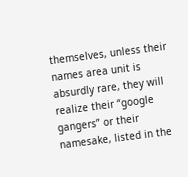themselves, unless their names area unit is absurdly rare, they will realize their “google gangers” or their namesake, listed in the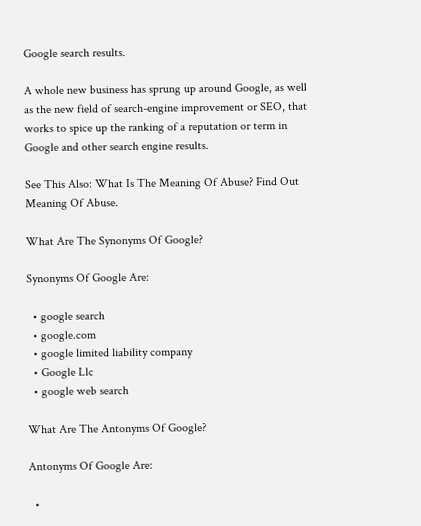Google search results.

A whole new business has sprung up around Google, as well as the new field of search-engine improvement or SEO, that works to spice up the ranking of a reputation or term in Google and other search engine results.

See This Also: What Is The Meaning Of Abuse? Find Out Meaning Of Abuse.

What Are The Synonyms Of Google?

Synonyms Of Google Are:

  • google search
  • google.com
  • google limited liability company
  • Google Llc
  • google web search

What Are The Antonyms Of Google?

Antonyms Of Google Are:

  •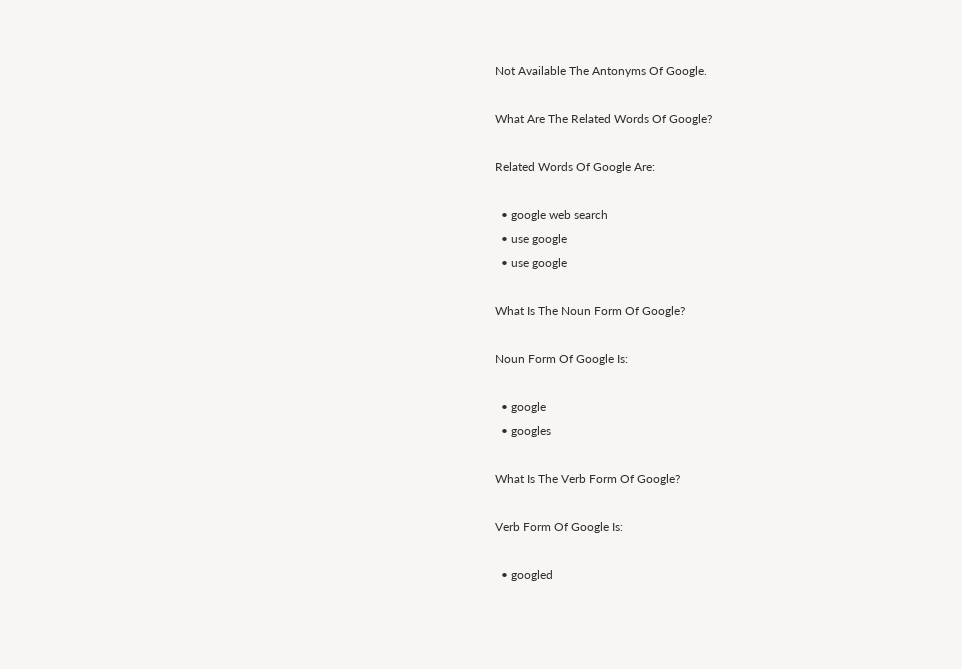Not Available The Antonyms Of Google.

What Are The Related Words Of Google?

Related Words Of Google Are:

  • google web search
  • use google
  • use google

What Is The Noun Form Of Google?

Noun Form Of Google Is:

  • google
  • googles

What Is The Verb Form Of Google?

Verb Form Of Google Is:

  • googled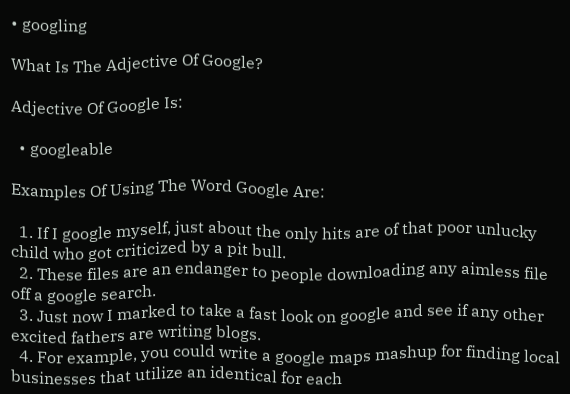• googling

What Is The Adjective Of Google?

Adjective Of Google Is:

  • googleable

Examples Of Using The Word Google Are:

  1. If I google myself, just about the only hits are of that poor unlucky child who got criticized by a pit bull.
  2. These files are an endanger to people downloading any aimless file off a google search.
  3. Just now I marked to take a fast look on google and see if any other excited fathers are writing blogs.
  4. For example, you could write a google maps mashup for finding local businesses that utilize an identical for each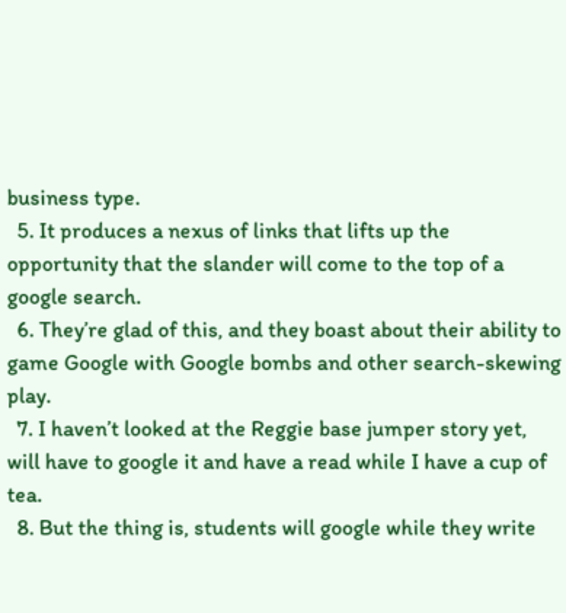business type.
  5. It produces a nexus of links that lifts up the opportunity that the slander will come to the top of a google search.
  6. They’re glad of this, and they boast about their ability to game Google with Google bombs and other search-skewing play.
  7. I haven’t looked at the Reggie base jumper story yet, will have to google it and have a read while I have a cup of tea.
  8. But the thing is, students will google while they write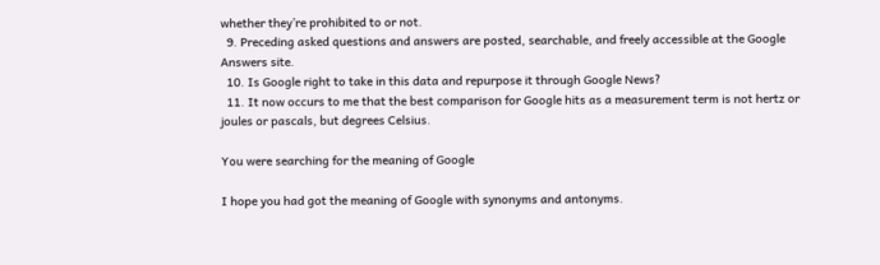whether they’re prohibited to or not.
  9. Preceding asked questions and answers are posted, searchable, and freely accessible at the Google Answers site.
  10. Is Google right to take in this data and repurpose it through Google News?
  11. It now occurs to me that the best comparison for Google hits as a measurement term is not hertz or joules or pascals, but degrees Celsius.

You were searching for the meaning of Google

I hope you had got the meaning of Google with synonyms and antonyms.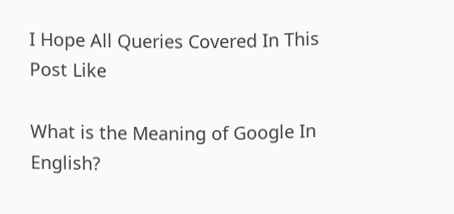I Hope All Queries Covered In This Post Like

What is the Meaning of Google In English?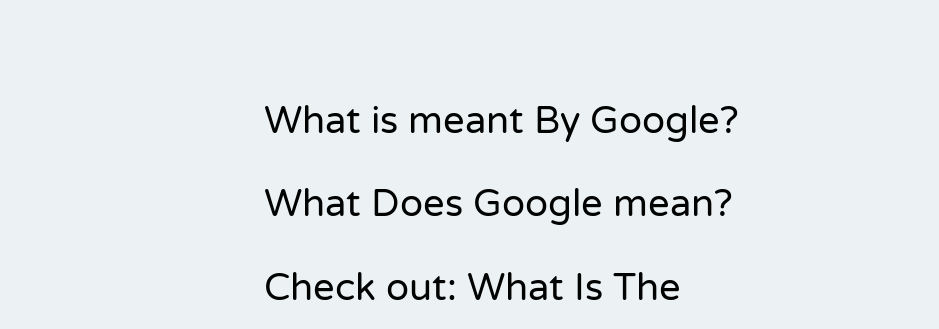What is meant By Google?

What Does Google mean?

Check out: What Is The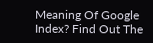Meaning Of Google Index? Find Out The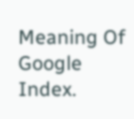Meaning Of Google Index.